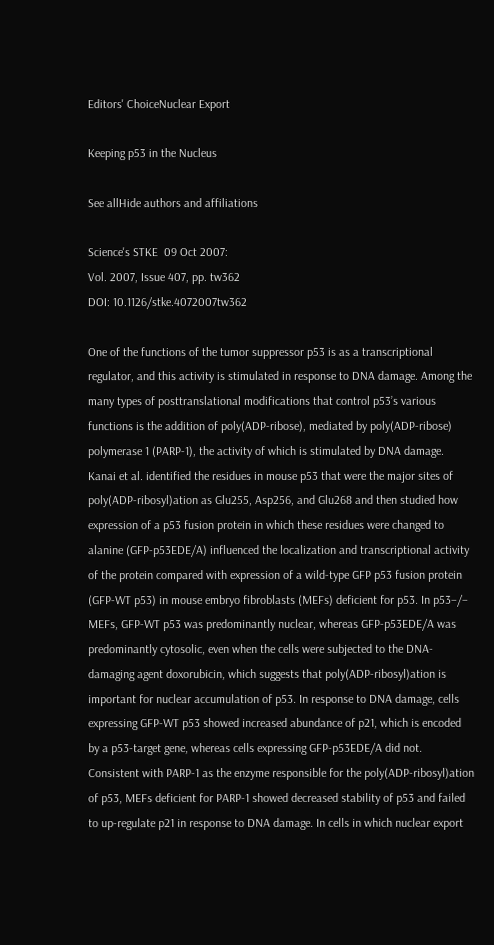Editors' ChoiceNuclear Export

Keeping p53 in the Nucleus

See allHide authors and affiliations

Science's STKE  09 Oct 2007:
Vol. 2007, Issue 407, pp. tw362
DOI: 10.1126/stke.4072007tw362

One of the functions of the tumor suppressor p53 is as a transcriptional regulator, and this activity is stimulated in response to DNA damage. Among the many types of posttranslational modifications that control p53’s various functions is the addition of poly(ADP-ribose), mediated by poly(ADP-ribose) polymerase 1 (PARP-1), the activity of which is stimulated by DNA damage. Kanai et al. identified the residues in mouse p53 that were the major sites of poly(ADP-ribosyl)ation as Glu255, Asp256, and Glu268 and then studied how expression of a p53 fusion protein in which these residues were changed to alanine (GFP-p53EDE/A) influenced the localization and transcriptional activity of the protein compared with expression of a wild-type GFP p53 fusion protein (GFP-WT p53) in mouse embryo fibroblasts (MEFs) deficient for p53. In p53–/– MEFs, GFP-WT p53 was predominantly nuclear, whereas GFP-p53EDE/A was predominantly cytosolic, even when the cells were subjected to the DNA-damaging agent doxorubicin, which suggests that poly(ADP-ribosyl)ation is important for nuclear accumulation of p53. In response to DNA damage, cells expressing GFP-WT p53 showed increased abundance of p21, which is encoded by a p53-target gene, whereas cells expressing GFP-p53EDE/A did not. Consistent with PARP-1 as the enzyme responsible for the poly(ADP-ribosyl)ation of p53, MEFs deficient for PARP-1 showed decreased stability of p53 and failed to up-regulate p21 in response to DNA damage. In cells in which nuclear export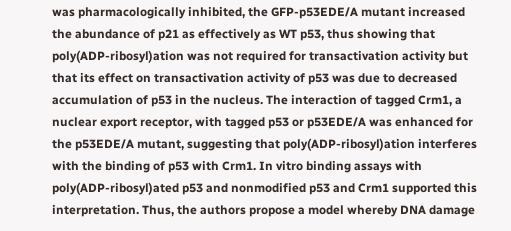was pharmacologically inhibited, the GFP-p53EDE/A mutant increased the abundance of p21 as effectively as WT p53, thus showing that poly(ADP-ribosyl)ation was not required for transactivation activity but that its effect on transactivation activity of p53 was due to decreased accumulation of p53 in the nucleus. The interaction of tagged Crm1, a nuclear export receptor, with tagged p53 or p53EDE/A was enhanced for the p53EDE/A mutant, suggesting that poly(ADP-ribosyl)ation interferes with the binding of p53 with Crm1. In vitro binding assays with poly(ADP-ribosyl)ated p53 and nonmodified p53 and Crm1 supported this interpretation. Thus, the authors propose a model whereby DNA damage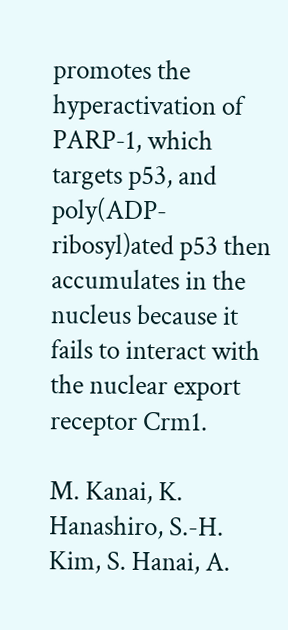promotes the hyperactivation of PARP-1, which targets p53, and poly(ADP-ribosyl)ated p53 then accumulates in the nucleus because it fails to interact with the nuclear export receptor Crm1.

M. Kanai, K. Hanashiro, S.-H. Kim, S. Hanai, A.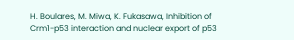H. Boulares, M. Miwa, K. Fukasawa, Inhibition of Crm1-p53 interaction and nuclear export of p53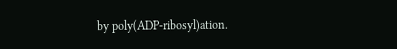by poly(ADP-ribosyl)ation.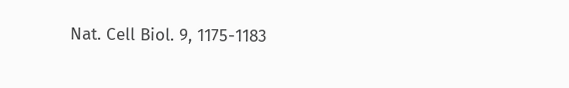Nat. Cell Biol. 9, 1175-1183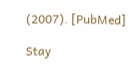(2007). [PubMed]

Stay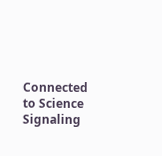Connected to Science Signaling